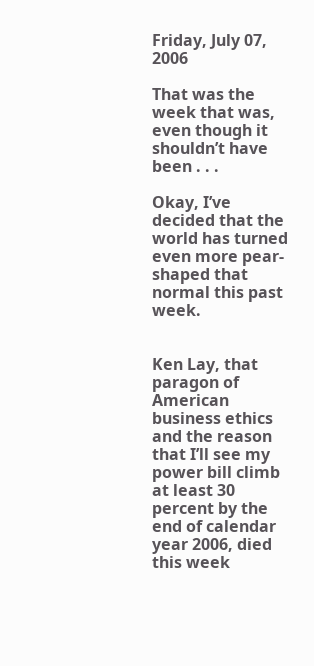Friday, July 07, 2006

That was the week that was, even though it shouldn’t have been . . .

Okay, I’ve decided that the world has turned even more pear-shaped that normal this past week.


Ken Lay, that paragon of American business ethics and the reason that I’ll see my power bill climb at least 30 percent by the end of calendar year 2006, died this week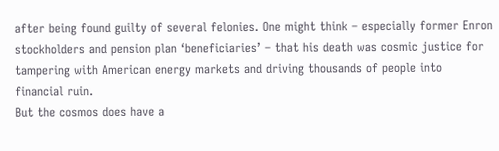after being found guilty of several felonies. One might think – especially former Enron stockholders and pension plan ‘beneficiaries’ – that his death was cosmic justice for tampering with American energy markets and driving thousands of people into financial ruin.
But the cosmos does have a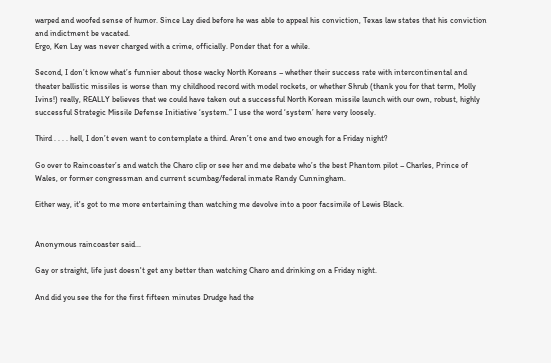warped and woofed sense of humor. Since Lay died before he was able to appeal his conviction, Texas law states that his conviction and indictment be vacated.
Ergo, Ken Lay was never charged with a crime, officially. Ponder that for a while.

Second, I don’t know what’s funnier about those wacky North Koreans – whether their success rate with intercontinental and theater ballistic missiles is worse than my childhood record with model rockets, or whether Shrub (thank you for that term, Molly Ivins!) really, REALLY believes that we could have taken out a successful North Korean missile launch with our own, robust, highly successful Strategic Missile Defense Initiative ‘system.” I use the word ‘system’ here very loosely.

Third . . . . hell, I don’t even want to contemplate a third. Aren’t one and two enough for a Friday night?

Go over to Raincoaster’s and watch the Charo clip or see her and me debate who’s the best Phantom pilot – Charles, Prince of Wales, or former congressman and current scumbag/federal inmate Randy Cunningham.

Either way, it's got to me more entertaining than watching me devolve into a poor facsimile of Lewis Black.


Anonymous raincoaster said...

Gay or straight, life just doesn't get any better than watching Charo and drinking on a Friday night.

And did you see the for the first fifteen minutes Drudge had the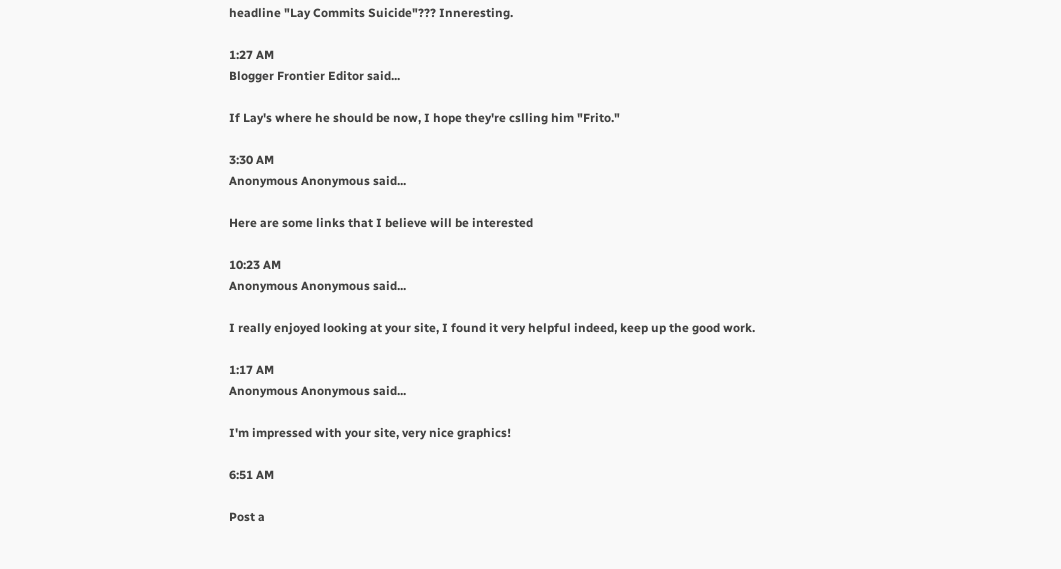headline "Lay Commits Suicide"??? Inneresting.

1:27 AM
Blogger Frontier Editor said...

If Lay's where he should be now, I hope they're cslling him "Frito."

3:30 AM
Anonymous Anonymous said...

Here are some links that I believe will be interested

10:23 AM
Anonymous Anonymous said...

I really enjoyed looking at your site, I found it very helpful indeed, keep up the good work.

1:17 AM
Anonymous Anonymous said...

I'm impressed with your site, very nice graphics!

6:51 AM

Post a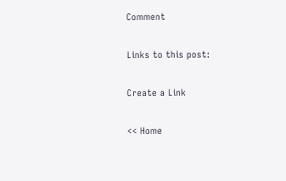Comment

Links to this post:

Create a Link

<< Home